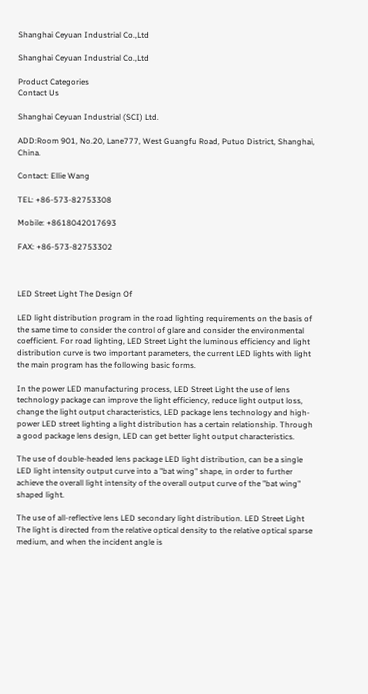Shanghai Ceyuan Industrial Co.,Ltd

Shanghai Ceyuan Industrial Co.,Ltd

Product Categories
Contact Us

Shanghai Ceyuan Industrial (SCI) Ltd.

ADD:Room 901, No.20, Lane777, West Guangfu Road, Putuo District, Shanghai, China.

Contact: Ellie Wang

TEL: +86-573-82753308

Mobile: +8618042017693

FAX: +86-573-82753302



LED Street Light The Design Of

LED light distribution program in the road lighting requirements on the basis of the same time to consider the control of glare and consider the environmental coefficient. For road lighting, LED Street Light the luminous efficiency and light distribution curve is two important parameters, the current LED lights with light the main program has the following basic forms.

In the power LED manufacturing process, LED Street Light the use of lens technology package can improve the light efficiency, reduce light output loss, change the light output characteristics, LED package lens technology and high-power LED street lighting a light distribution has a certain relationship. Through a good package lens design, LED can get better light output characteristics.

The use of double-headed lens package LED light distribution, can be a single LED light intensity output curve into a "bat wing" shape, in order to further achieve the overall light intensity of the overall output curve of the "bat wing" shaped light.

The use of all-reflective lens LED secondary light distribution. LED Street Light The light is directed from the relative optical density to the relative optical sparse medium, and when the incident angle is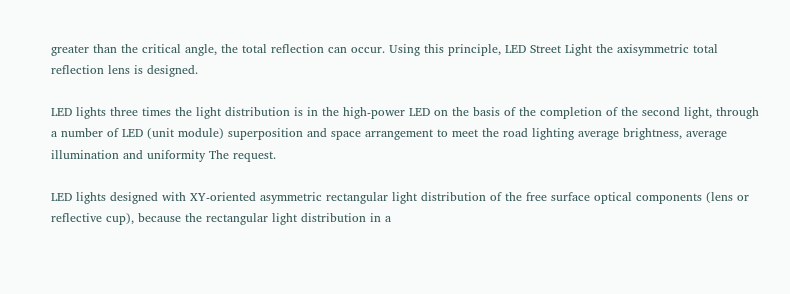greater than the critical angle, the total reflection can occur. Using this principle, LED Street Light the axisymmetric total reflection lens is designed.

LED lights three times the light distribution is in the high-power LED on the basis of the completion of the second light, through a number of LED (unit module) superposition and space arrangement to meet the road lighting average brightness, average illumination and uniformity The request.

LED lights designed with XY-oriented asymmetric rectangular light distribution of the free surface optical components (lens or reflective cup), because the rectangular light distribution in a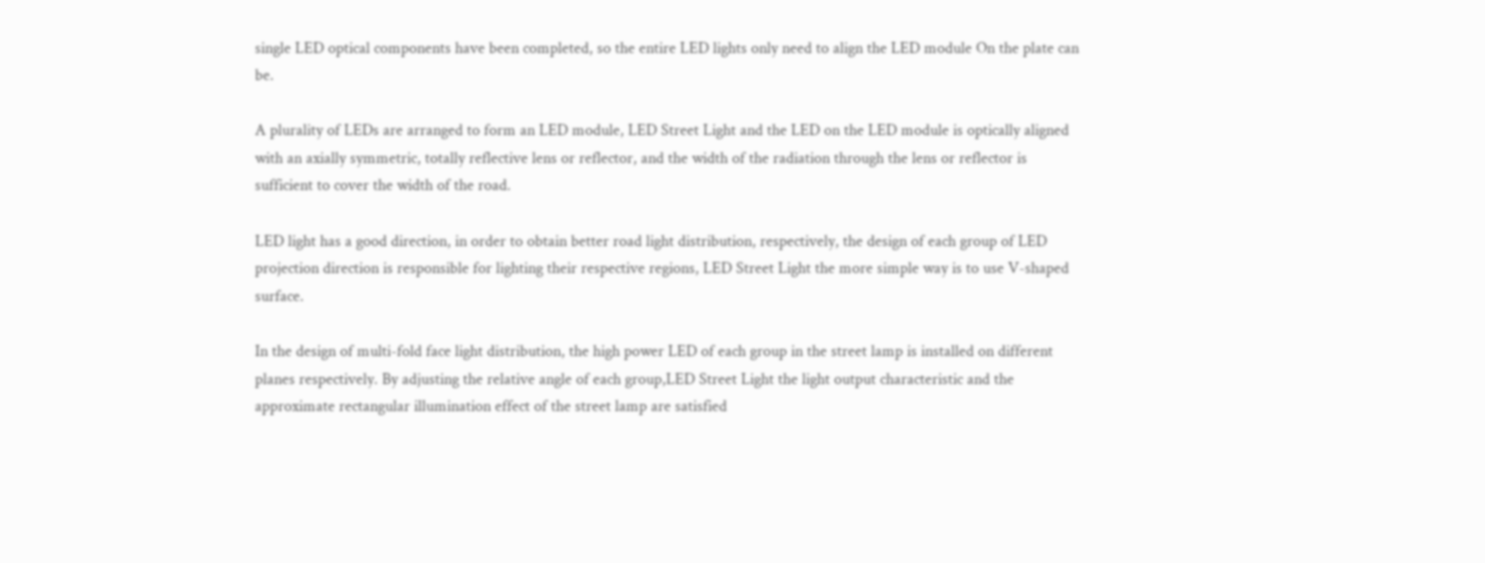single LED optical components have been completed, so the entire LED lights only need to align the LED module On the plate can be.

A plurality of LEDs are arranged to form an LED module, LED Street Light and the LED on the LED module is optically aligned with an axially symmetric, totally reflective lens or reflector, and the width of the radiation through the lens or reflector is sufficient to cover the width of the road.

LED light has a good direction, in order to obtain better road light distribution, respectively, the design of each group of LED projection direction is responsible for lighting their respective regions, LED Street Light the more simple way is to use V-shaped surface.

In the design of multi-fold face light distribution, the high power LED of each group in the street lamp is installed on different planes respectively. By adjusting the relative angle of each group,LED Street Light the light output characteristic and the approximate rectangular illumination effect of the street lamp are satisfied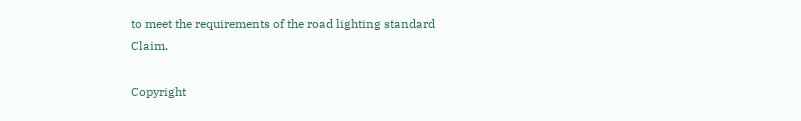to meet the requirements of the road lighting standard Claim.

Copyright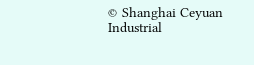© Shanghai Ceyuan Industrial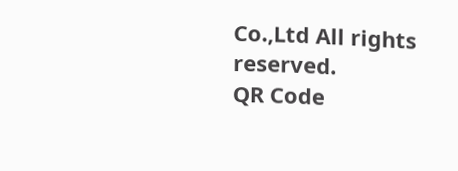Co.,Ltd All rights reserved.
QR Code